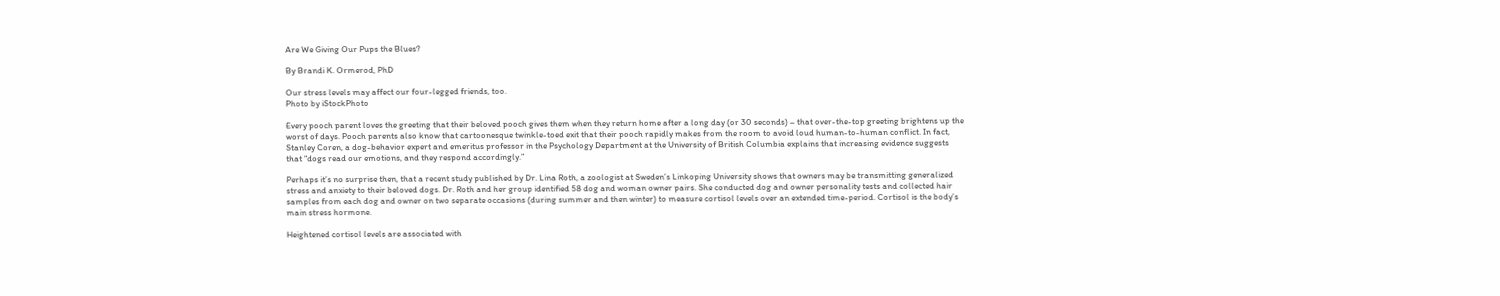Are We Giving Our Pups the Blues?

By Brandi K. Ormerod, PhD

Our stress levels may affect our four-legged friends, too.
Photo by iStockPhoto

Every pooch parent loves the greeting that their beloved pooch gives them when they return home after a long day (or 30 seconds) – that over-the-top greeting brightens up the worst of days. Pooch parents also know that cartoonesque twinkle-toed exit that their pooch rapidly makes from the room to avoid loud human-to-human conflict. In fact, Stanley Coren, a dog-behavior expert and emeritus professor in the Psychology Department at the University of British Columbia explains that increasing evidence suggests that “dogs read our emotions, and they respond accordingly.”

Perhaps it’s no surprise then, that a recent study published by Dr. Lina Roth, a zoologist at Sweden’s Linkoping University shows that owners may be transmitting generalized stress and anxiety to their beloved dogs. Dr. Roth and her group identified 58 dog and woman owner pairs. She conducted dog and owner personality tests and collected hair samples from each dog and owner on two separate occasions (during summer and then winter) to measure cortisol levels over an extended time-period. Cortisol is the body’s main stress hormone.

Heightened cortisol levels are associated with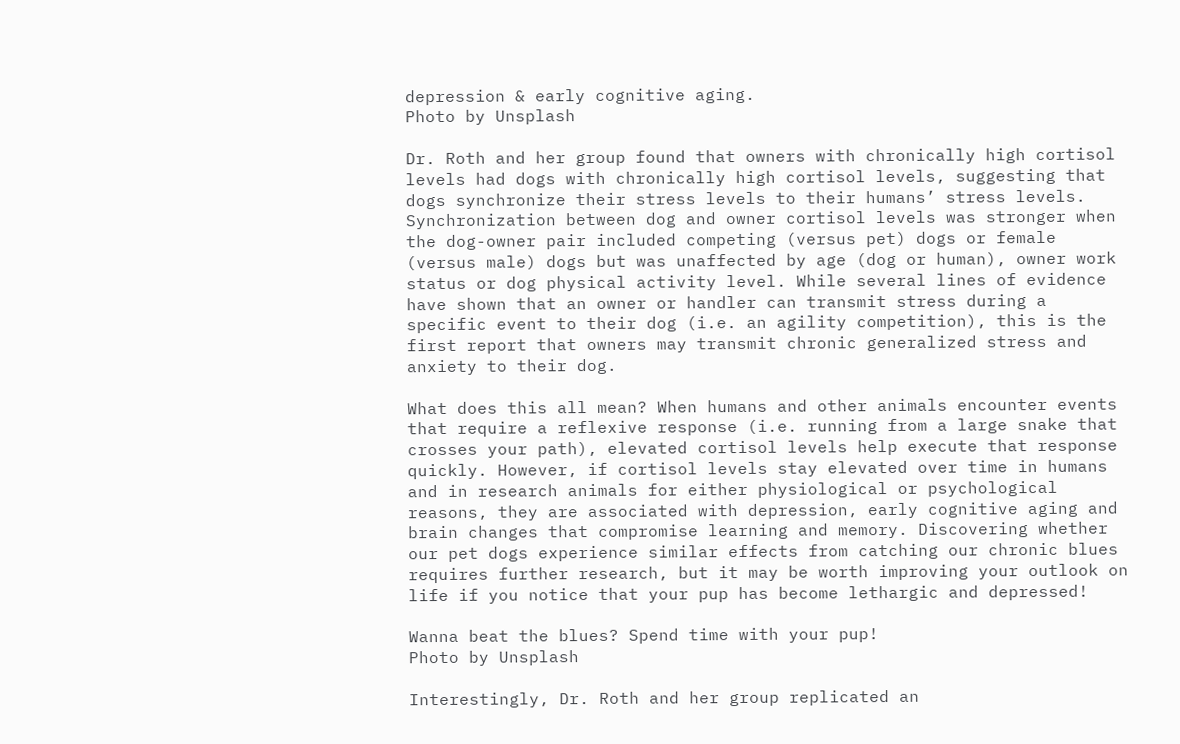depression & early cognitive aging.
Photo by Unsplash

Dr. Roth and her group found that owners with chronically high cortisol levels had dogs with chronically high cortisol levels, suggesting that dogs synchronize their stress levels to their humans’ stress levels. Synchronization between dog and owner cortisol levels was stronger when the dog-owner pair included competing (versus pet) dogs or female (versus male) dogs but was unaffected by age (dog or human), owner work status or dog physical activity level. While several lines of evidence have shown that an owner or handler can transmit stress during a specific event to their dog (i.e. an agility competition), this is the first report that owners may transmit chronic generalized stress and anxiety to their dog.

What does this all mean? When humans and other animals encounter events that require a reflexive response (i.e. running from a large snake that crosses your path), elevated cortisol levels help execute that response quickly. However, if cortisol levels stay elevated over time in humans and in research animals for either physiological or psychological reasons, they are associated with depression, early cognitive aging and brain changes that compromise learning and memory. Discovering whether our pet dogs experience similar effects from catching our chronic blues requires further research, but it may be worth improving your outlook on life if you notice that your pup has become lethargic and depressed!

Wanna beat the blues? Spend time with your pup!
Photo by Unsplash

Interestingly, Dr. Roth and her group replicated an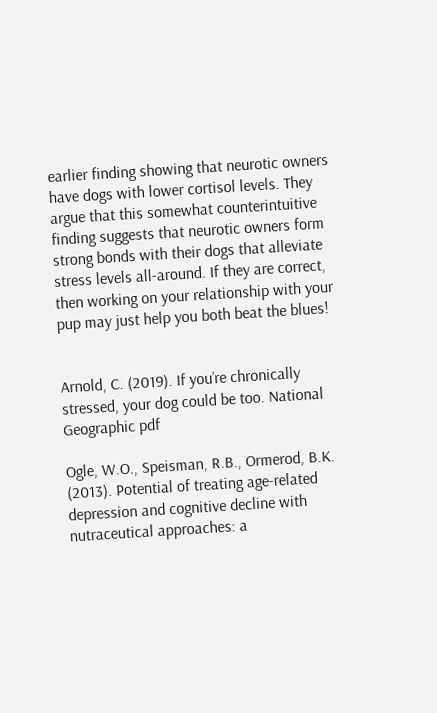earlier finding showing that neurotic owners have dogs with lower cortisol levels. They argue that this somewhat counterintuitive finding suggests that neurotic owners form strong bonds with their dogs that alleviate stress levels all-around. If they are correct, then working on your relationship with your pup may just help you both beat the blues!


Arnold, C. (2019). If you’re chronically stressed, your dog could be too. National Geographic pdf

Ogle, W.O., Speisman, R.B., Ormerod, B.K. (2013). Potential of treating age-related depression and cognitive decline with nutraceutical approaches: a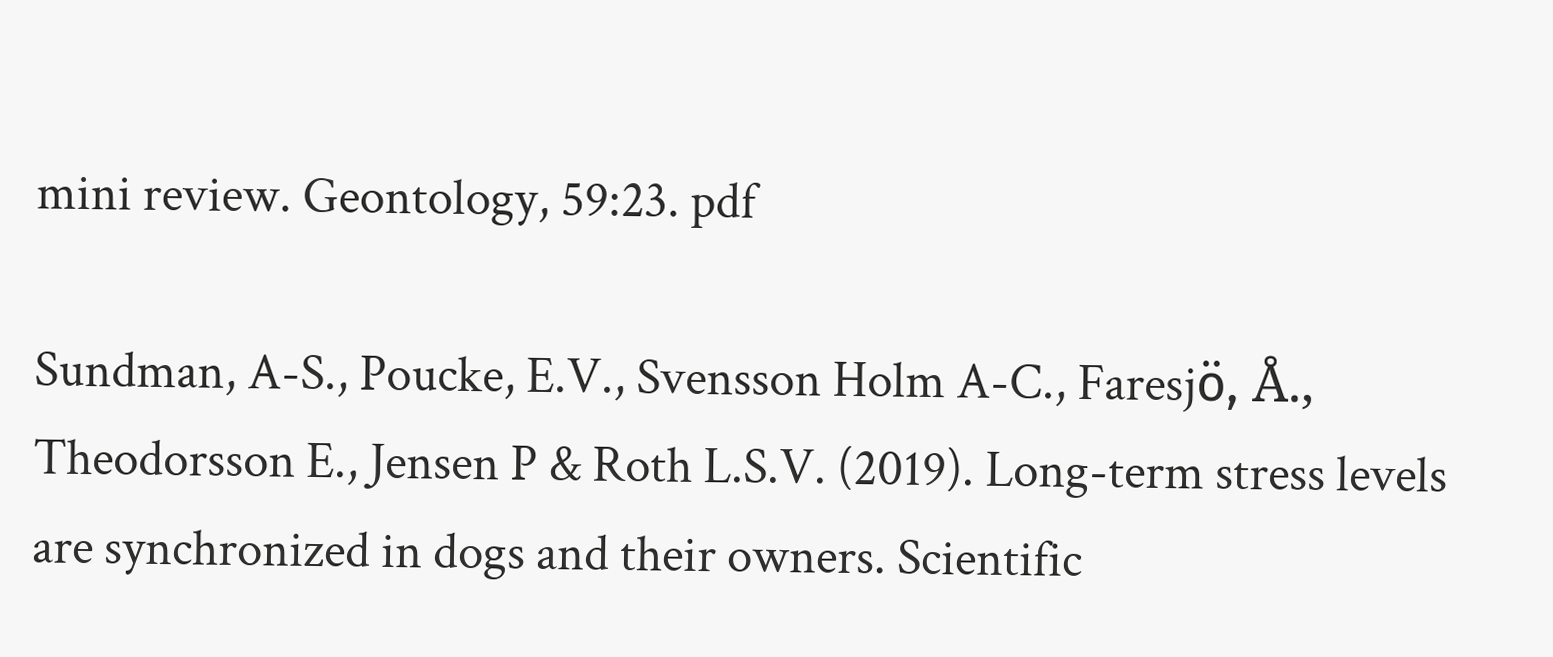mini review. Geontology, 59:23. pdf

Sundman, A-S., Poucke, E.V., Svensson Holm A-C., Faresjӧ, Å., Theodorsson E., Jensen P & Roth L.S.V. (2019). Long-term stress levels are synchronized in dogs and their owners. Scientific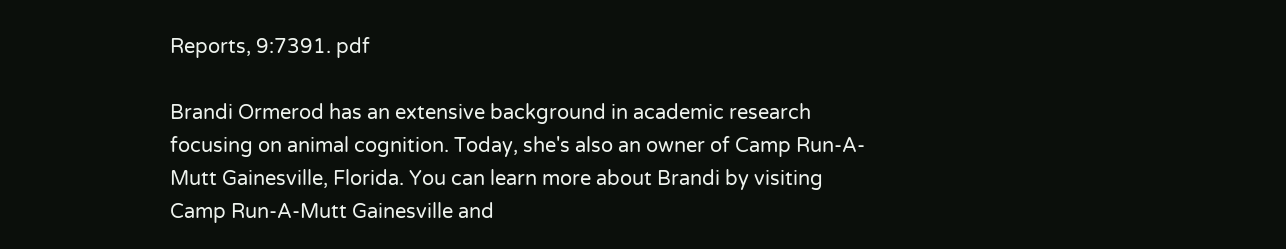Reports, 9:7391. pdf

Brandi Ormerod has an extensive background in academic research focusing on animal cognition. Today, she's also an owner of Camp Run-A-Mutt Gainesville, Florida. You can learn more about Brandi by visiting Camp Run-A-Mutt Gainesville and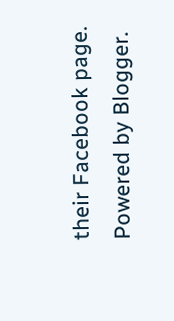their Facebook page.
Powered by Blogger.